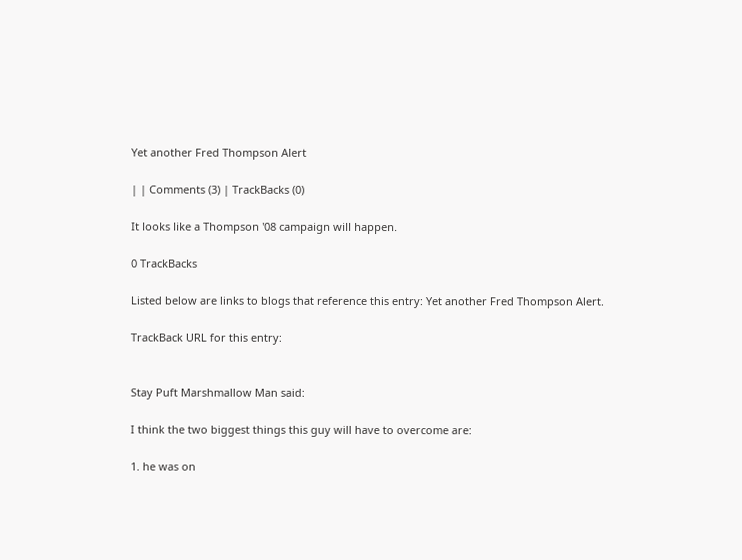Yet another Fred Thompson Alert

| | Comments (3) | TrackBacks (0)

It looks like a Thompson '08 campaign will happen.

0 TrackBacks

Listed below are links to blogs that reference this entry: Yet another Fred Thompson Alert.

TrackBack URL for this entry:


Stay Puft Marshmallow Man said:

I think the two biggest things this guy will have to overcome are:

1. he was on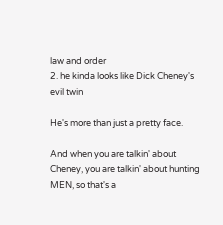law and order
2. he kinda looks like Dick Cheney's evil twin

He's more than just a pretty face.

And when you are talkin' about Cheney, you are talkin' about hunting MEN, so that's a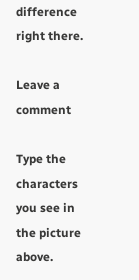difference right there.

Leave a comment

Type the characters you see in the picture above.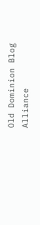Old Dominion Blog Alliance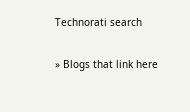Technorati search

» Blogs that link here